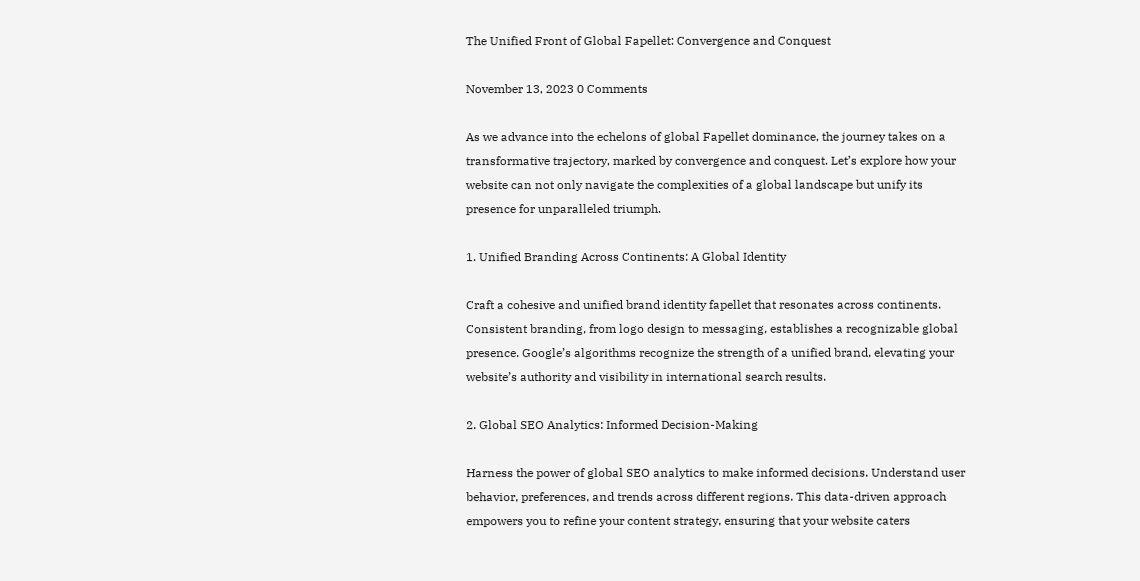The Unified Front of Global Fapellet: Convergence and Conquest

November 13, 2023 0 Comments

As we advance into the echelons of global Fapellet dominance, the journey takes on a transformative trajectory, marked by convergence and conquest. Let’s explore how your website can not only navigate the complexities of a global landscape but unify its presence for unparalleled triumph.

1. Unified Branding Across Continents: A Global Identity

Craft a cohesive and unified brand identity fapellet that resonates across continents. Consistent branding, from logo design to messaging, establishes a recognizable global presence. Google’s algorithms recognize the strength of a unified brand, elevating your website’s authority and visibility in international search results.

2. Global SEO Analytics: Informed Decision-Making

Harness the power of global SEO analytics to make informed decisions. Understand user behavior, preferences, and trends across different regions. This data-driven approach empowers you to refine your content strategy, ensuring that your website caters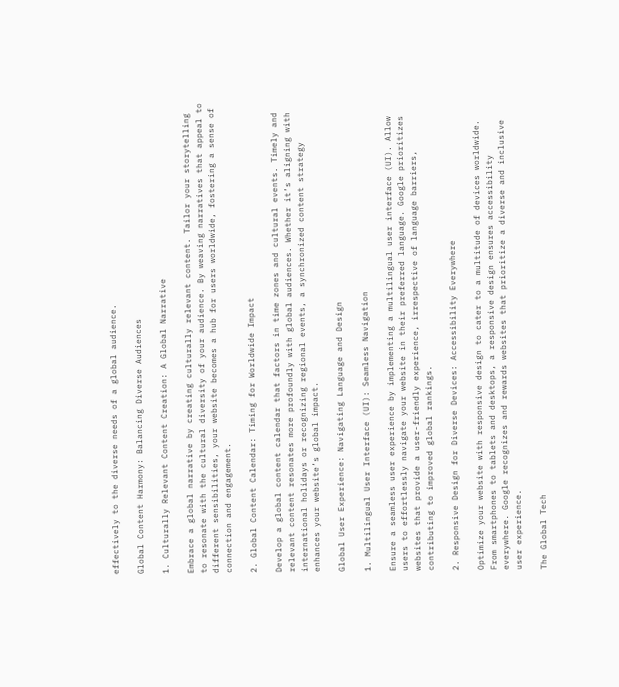effectively to the diverse needs of a global audience.

Global Content Harmony: Balancing Diverse Audiences

1. Culturally Relevant Content Creation: A Global Narrative

Embrace a global narrative by creating culturally relevant content. Tailor your storytelling to resonate with the cultural diversity of your audience. By weaving narratives that appeal to different sensibilities, your website becomes a hub for users worldwide, fostering a sense of connection and engagement.

2. Global Content Calendar: Timing for Worldwide Impact

Develop a global content calendar that factors in time zones and cultural events. Timely and relevant content resonates more profoundly with global audiences. Whether it’s aligning with international holidays or recognizing regional events, a synchronized content strategy enhances your website’s global impact.

Global User Experience: Navigating Language and Design

1. Multilingual User Interface (UI): Seamless Navigation

Ensure a seamless user experience by implementing a multilingual user interface (UI). Allow users to effortlessly navigate your website in their preferred language. Google prioritizes websites that provide a user-friendly experience, irrespective of language barriers, contributing to improved global rankings.

2. Responsive Design for Diverse Devices: Accessibility Everywhere

Optimize your website with responsive design to cater to a multitude of devices worldwide. From smartphones to tablets and desktops, a responsive design ensures accessibility everywhere. Google recognizes and rewards websites that prioritize a diverse and inclusive user experience.

The Global Tech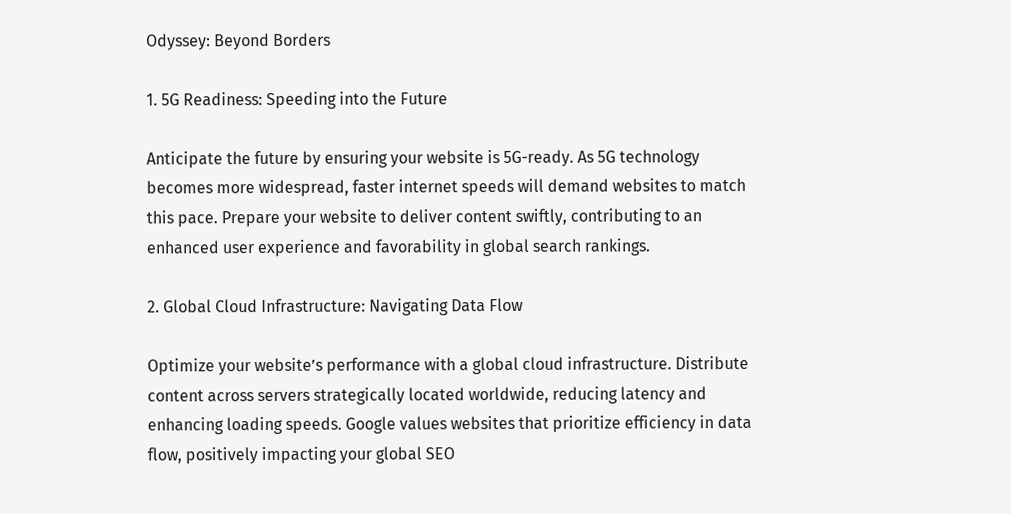Odyssey: Beyond Borders

1. 5G Readiness: Speeding into the Future

Anticipate the future by ensuring your website is 5G-ready. As 5G technology becomes more widespread, faster internet speeds will demand websites to match this pace. Prepare your website to deliver content swiftly, contributing to an enhanced user experience and favorability in global search rankings.

2. Global Cloud Infrastructure: Navigating Data Flow

Optimize your website’s performance with a global cloud infrastructure. Distribute content across servers strategically located worldwide, reducing latency and enhancing loading speeds. Google values websites that prioritize efficiency in data flow, positively impacting your global SEO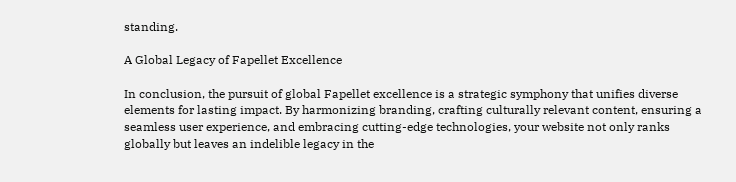standing.

A Global Legacy of Fapellet Excellence

In conclusion, the pursuit of global Fapellet excellence is a strategic symphony that unifies diverse elements for lasting impact. By harmonizing branding, crafting culturally relevant content, ensuring a seamless user experience, and embracing cutting-edge technologies, your website not only ranks globally but leaves an indelible legacy in the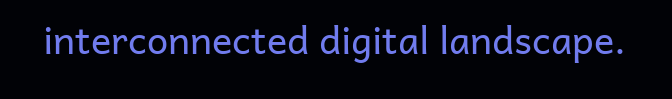interconnected digital landscape.